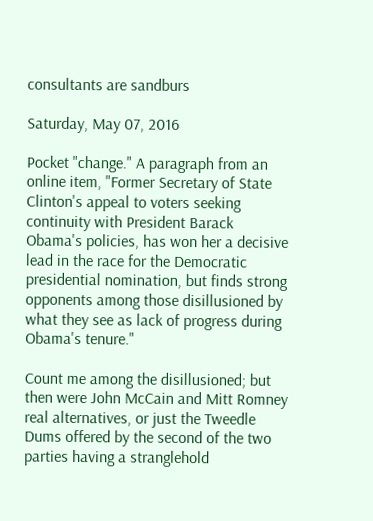consultants are sandburs

Saturday, May 07, 2016

Pocket "change." A paragraph from an online item, "Former Secretary of State Clinton's appeal to voters seeking continuity with President Barack Obama's policies, has won her a decisive lead in the race for the Democratic presidential nomination, but finds strong opponents among those disillusioned by what they see as lack of progress during Obama's tenure."

Count me among the disillusioned; but then were John McCain and Mitt Romney real alternatives, or just the Tweedle Dums offered by the second of the two parties having a stranglehold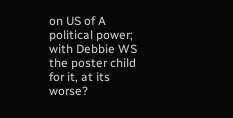on US of A political power; with Debbie WS the poster child for it, at its worse?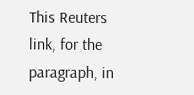This Reuters link, for the paragraph, in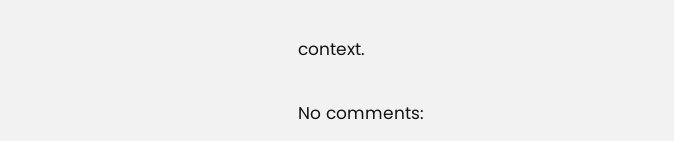context.

No comments: